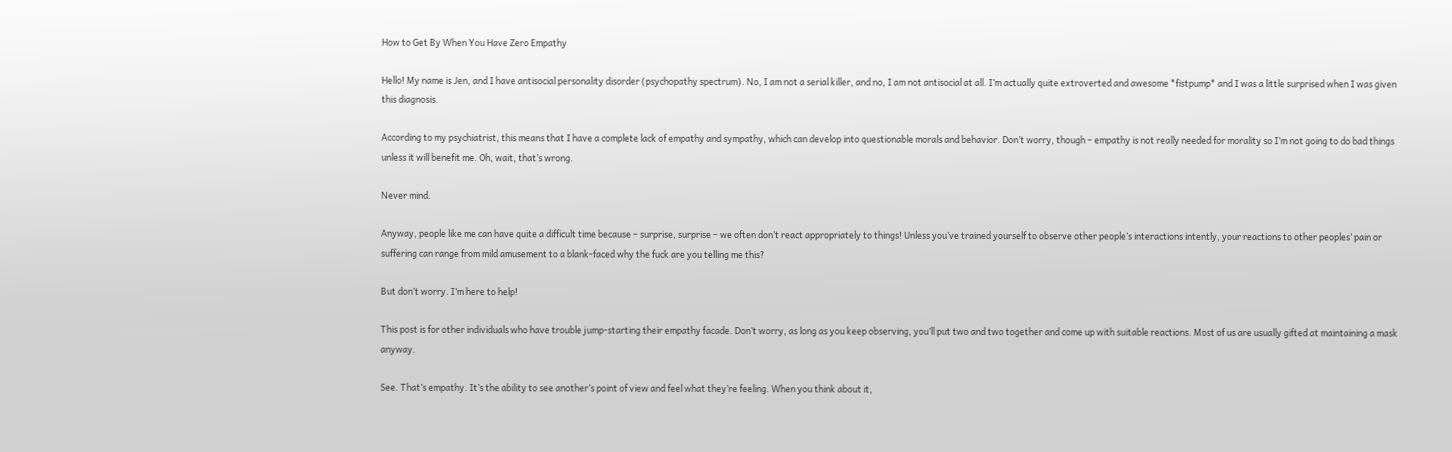How to Get By When You Have Zero Empathy

Hello! My name is Jen, and I have antisocial personality disorder (psychopathy spectrum). No, I am not a serial killer, and no, I am not antisocial at all. I’m actually quite extroverted and awesome *fistpump* and I was a little surprised when I was given this diagnosis.

According to my psychiatrist, this means that I have a complete lack of empathy and sympathy, which can develop into questionable morals and behavior. Don’t worry, though – empathy is not really needed for morality so I’m not going to do bad things unless it will benefit me. Oh, wait, that’s wrong.

Never mind.

Anyway, people like me can have quite a difficult time because – surprise, surprise – we often don’t react appropriately to things! Unless you’ve trained yourself to observe other people’s interactions intently, your reactions to other peoples’ pain or suffering can range from mild amusement to a blank-faced why the fuck are you telling me this?

But don’t worry. I’m here to help!

This post is for other individuals who have trouble jump-starting their empathy facade. Don’t worry, as long as you keep observing, you’ll put two and two together and come up with suitable reactions. Most of us are usually gifted at maintaining a mask anyway.

See. That’s empathy. It’s the ability to see another’s point of view and feel what they’re feeling. When you think about it,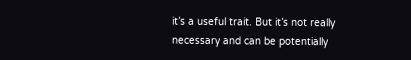it’s a useful trait. But it’s not really necessary and can be potentially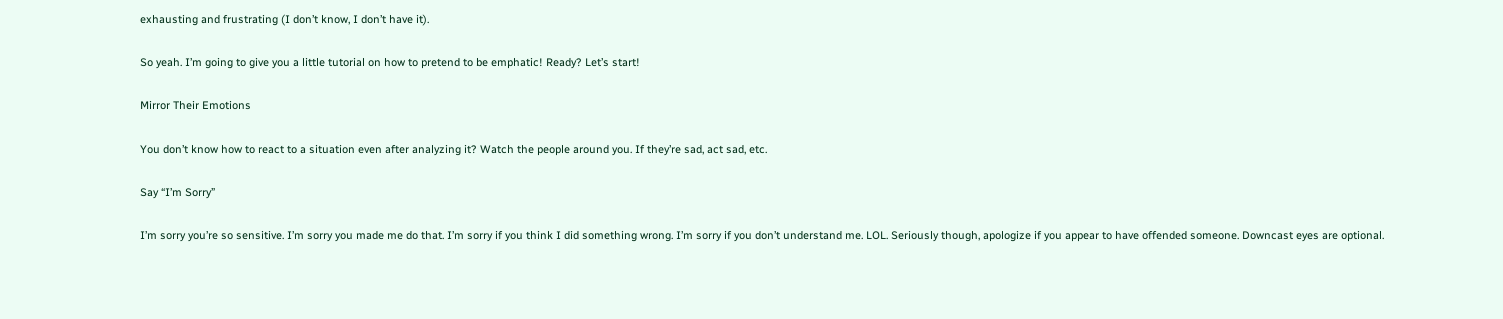exhausting and frustrating (I don’t know, I don’t have it).

So yeah. I’m going to give you a little tutorial on how to pretend to be emphatic! Ready? Let’s start!

Mirror Their Emotions

You don’t know how to react to a situation even after analyzing it? Watch the people around you. If they’re sad, act sad, etc.

Say “I’m Sorry”

I’m sorry you’re so sensitive. I’m sorry you made me do that. I’m sorry if you think I did something wrong. I’m sorry if you don’t understand me. LOL. Seriously though, apologize if you appear to have offended someone. Downcast eyes are optional.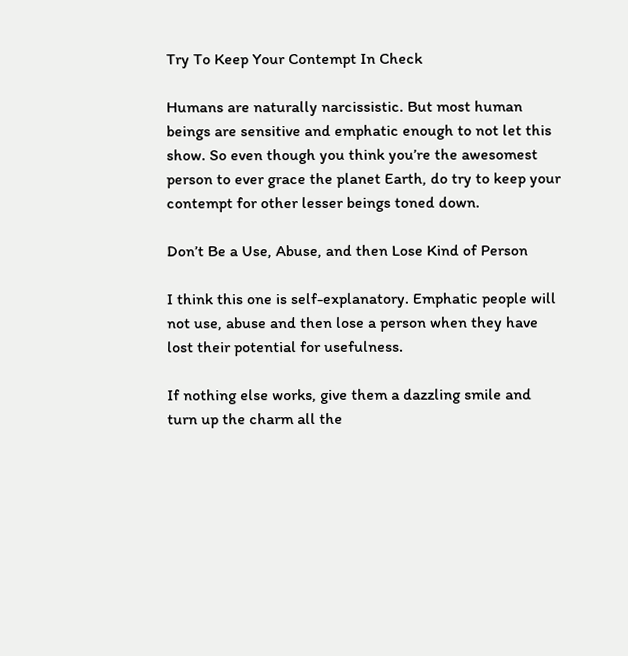Try To Keep Your Contempt In Check

Humans are naturally narcissistic. But most human beings are sensitive and emphatic enough to not let this show. So even though you think you’re the awesomest person to ever grace the planet Earth, do try to keep your contempt for other lesser beings toned down.

Don’t Be a Use, Abuse, and then Lose Kind of Person

I think this one is self-explanatory. Emphatic people will not use, abuse and then lose a person when they have lost their potential for usefulness.

If nothing else works, give them a dazzling smile and turn up the charm all the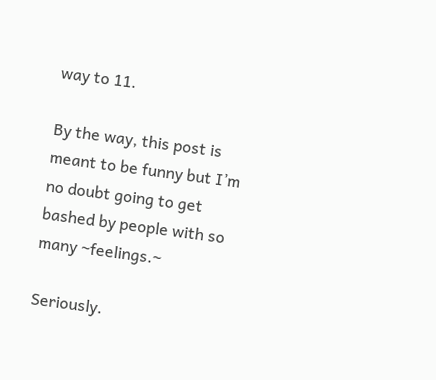way to 11.

By the way, this post is meant to be funny but I’m no doubt going to get bashed by people with so many ~feelings.~

Seriously.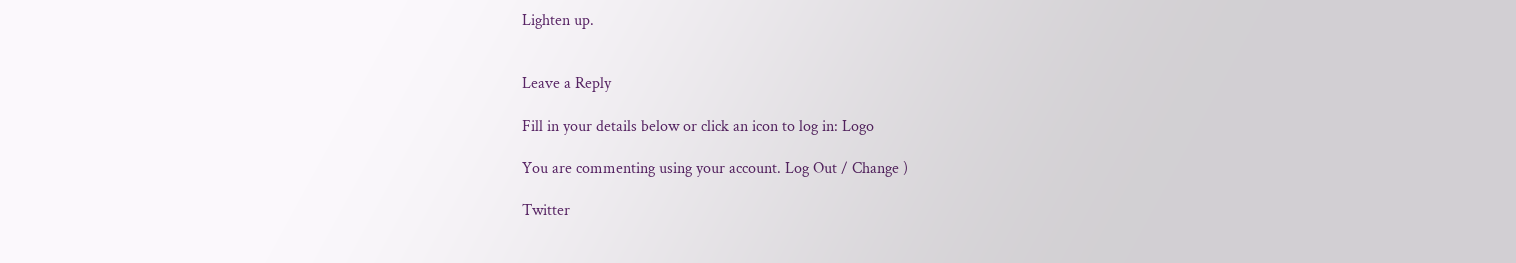Lighten up.


Leave a Reply

Fill in your details below or click an icon to log in: Logo

You are commenting using your account. Log Out / Change )

Twitter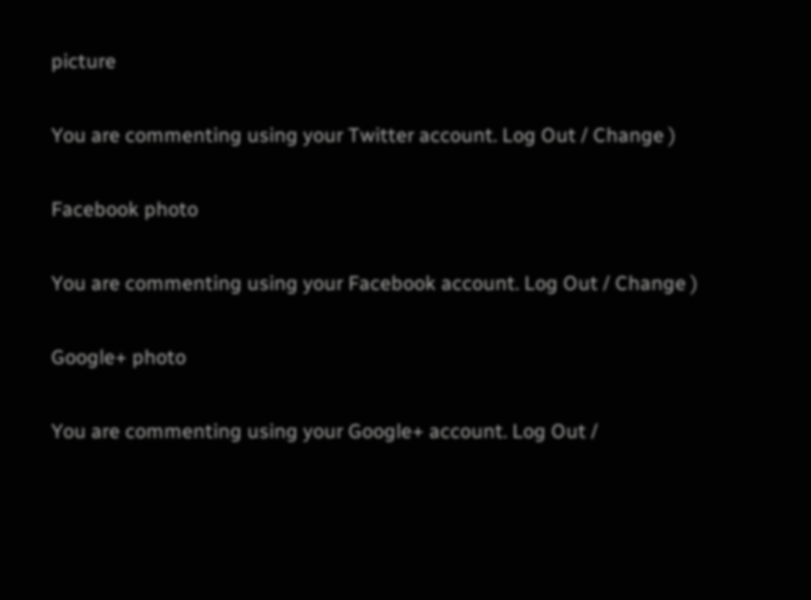picture

You are commenting using your Twitter account. Log Out / Change )

Facebook photo

You are commenting using your Facebook account. Log Out / Change )

Google+ photo

You are commenting using your Google+ account. Log Out /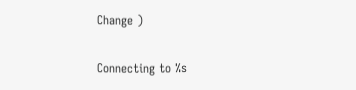Change )

Connecting to %s